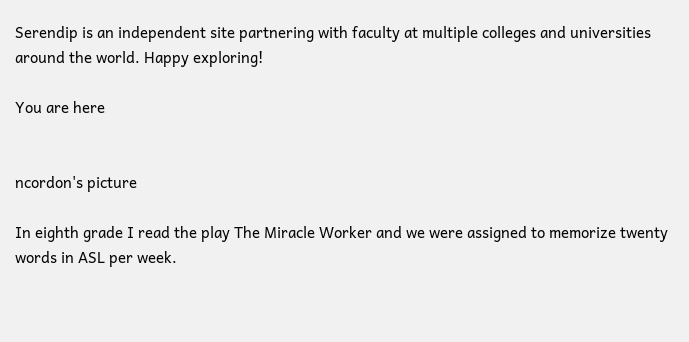Serendip is an independent site partnering with faculty at multiple colleges and universities around the world. Happy exploring!

You are here


ncordon's picture

In eighth grade I read the play The Miracle Worker and we were assigned to memorize twenty words in ASL per week.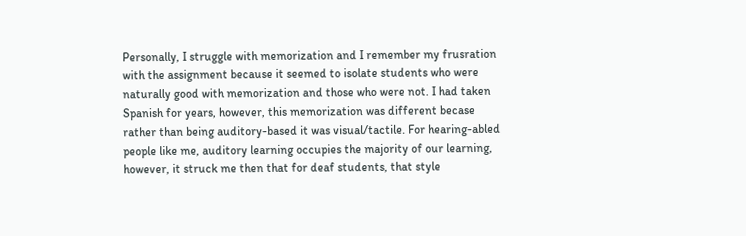Personally, I struggle with memorization and I remember my frusration with the assignment because it seemed to isolate students who were naturally good with memorization and those who were not. I had taken Spanish for years, however, this memorization was different becase rather than being auditory-based it was visual/tactile. For hearing-abled people like me, auditory learning occupies the majority of our learning, however, it struck me then that for deaf students, that style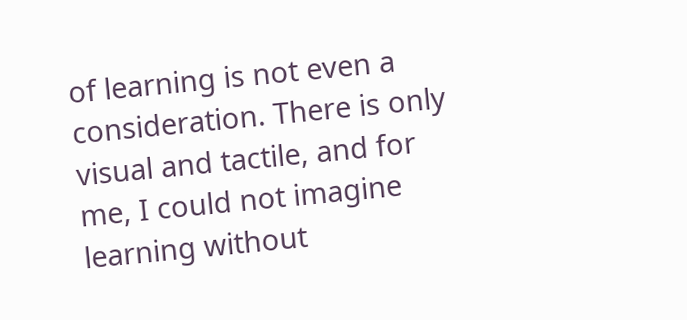of learning is not even a consideration. There is only visual and tactile, and for me, I could not imagine learning without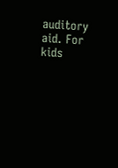auditory aid. For kids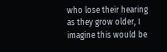who lose their hearing as they grow older, I imagine this would be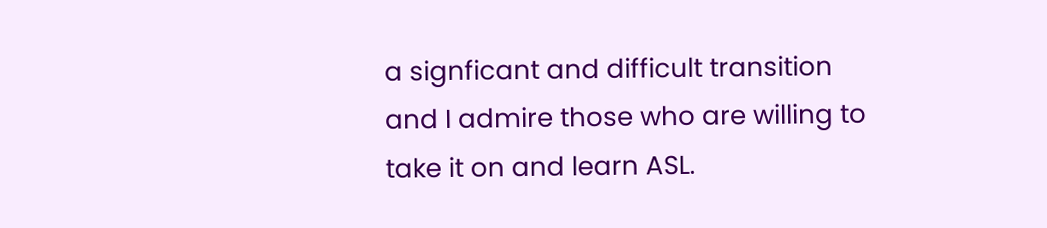a signficant and difficult transition and I admire those who are willing to take it on and learn ASL.